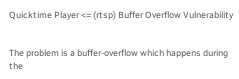Quicktime Player <= (rtsp) Buffer Overflow Vulnerability


The problem is a buffer-overflow which happens during the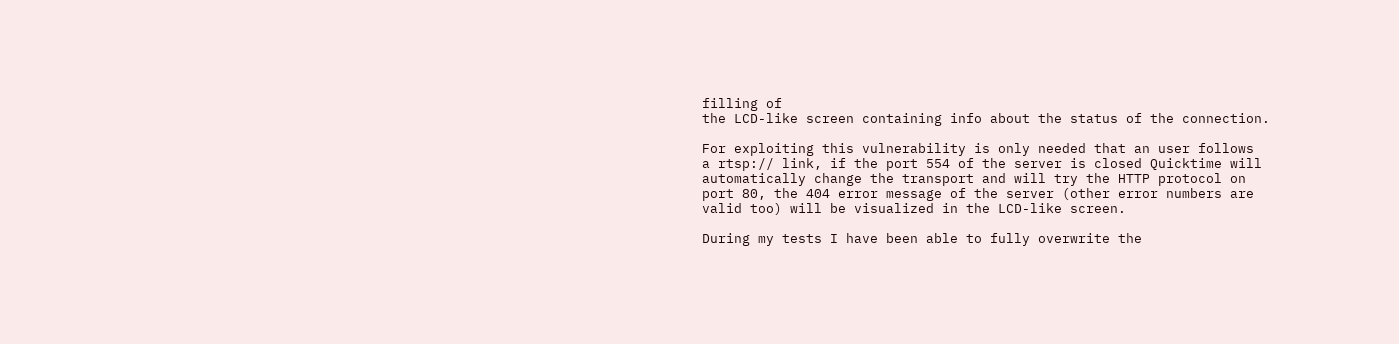filling of
the LCD-like screen containing info about the status of the connection.

For exploiting this vulnerability is only needed that an user follows
a rtsp:// link, if the port 554 of the server is closed Quicktime will
automatically change the transport and will try the HTTP protocol on
port 80, the 404 error message of the server (other error numbers are
valid too) will be visualized in the LCD-like screen.

During my tests I have been able to fully overwrite the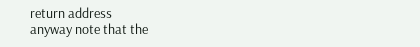return address
anyway note that the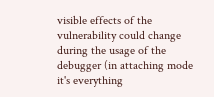visible effects of the vulnerability could change
during the usage of the debugger (in attaching mode it's everything